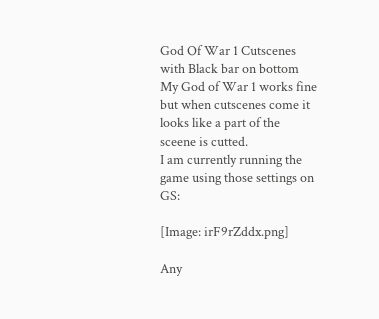God Of War 1 Cutscenes with Black bar on bottom
My God of War 1 works fine but when cutscenes come it looks like a part of the sceene is cutted.
I am currently running the game using those settings on GS:

[Image: irF9rZddx.png]

Any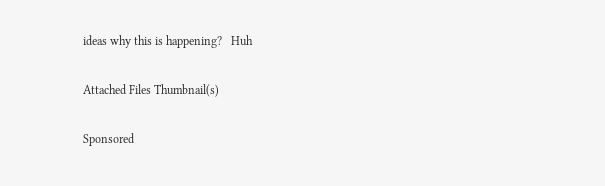ideas why this is happening?   Huh

Attached Files Thumbnail(s)

Sponsored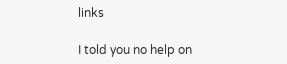links

I told you no help on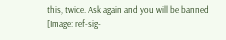this, twice. Ask again and you will be banned
[Image: ref-sig-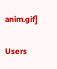anim.gif]

Users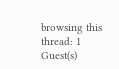browsing this thread: 1 Guest(s)